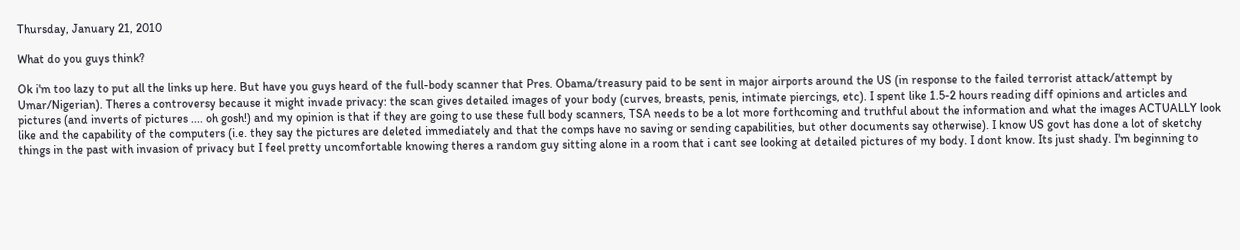Thursday, January 21, 2010

What do you guys think?

Ok i'm too lazy to put all the links up here. But have you guys heard of the full-body scanner that Pres. Obama/treasury paid to be sent in major airports around the US (in response to the failed terrorist attack/attempt by Umar/Nigerian). Theres a controversy because it might invade privacy: the scan gives detailed images of your body (curves, breasts, penis, intimate piercings, etc). I spent like 1.5-2 hours reading diff opinions and articles and pictures (and inverts of pictures .... oh gosh!) and my opinion is that if they are going to use these full body scanners, TSA needs to be a lot more forthcoming and truthful about the information and what the images ACTUALLY look like and the capability of the computers (i.e. they say the pictures are deleted immediately and that the comps have no saving or sending capabilities, but other documents say otherwise). I know US govt has done a lot of sketchy things in the past with invasion of privacy but I feel pretty uncomfortable knowing theres a random guy sitting alone in a room that i cant see looking at detailed pictures of my body. I dont know. Its just shady. I'm beginning to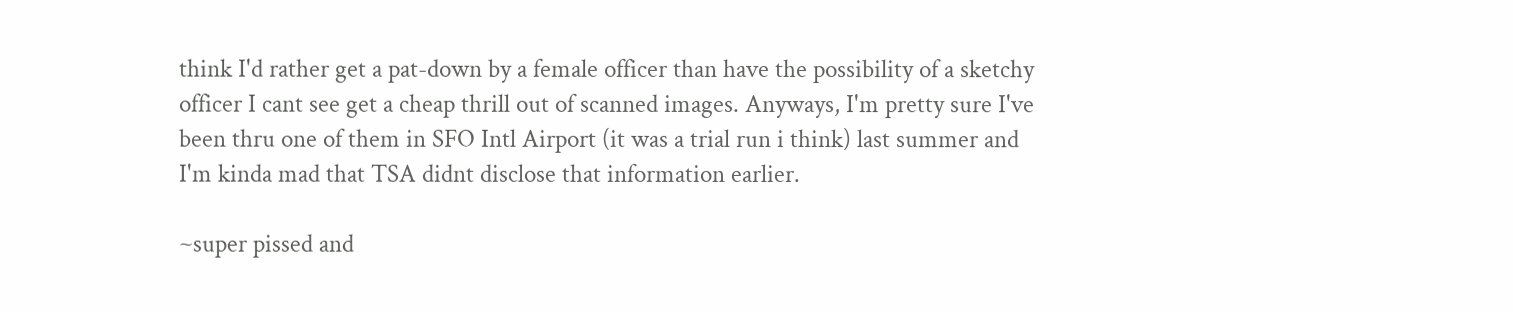think I'd rather get a pat-down by a female officer than have the possibility of a sketchy officer I cant see get a cheap thrill out of scanned images. Anyways, I'm pretty sure I've been thru one of them in SFO Intl Airport (it was a trial run i think) last summer and I'm kinda mad that TSA didnt disclose that information earlier.

~super pissed and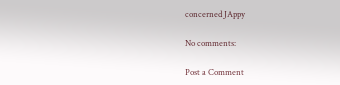concerned JAppy

No comments:

Post a Comment